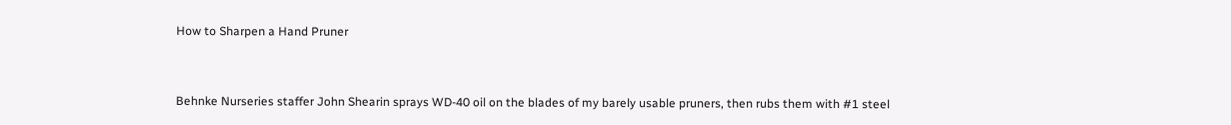How to Sharpen a Hand Pruner



Behnke Nurseries staffer John Shearin sprays WD-40 oil on the blades of my barely usable pruners, then rubs them with #1 steel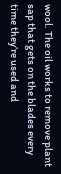wool. The oil works to remove plant sap that gets on the blades every time they’re used and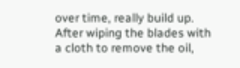over time, really build up. After wiping the blades with a cloth to remove the oil,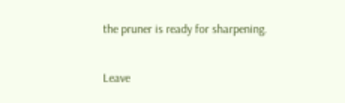the pruner is ready for sharpening.

Leave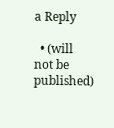a Reply

  • (will not be published)